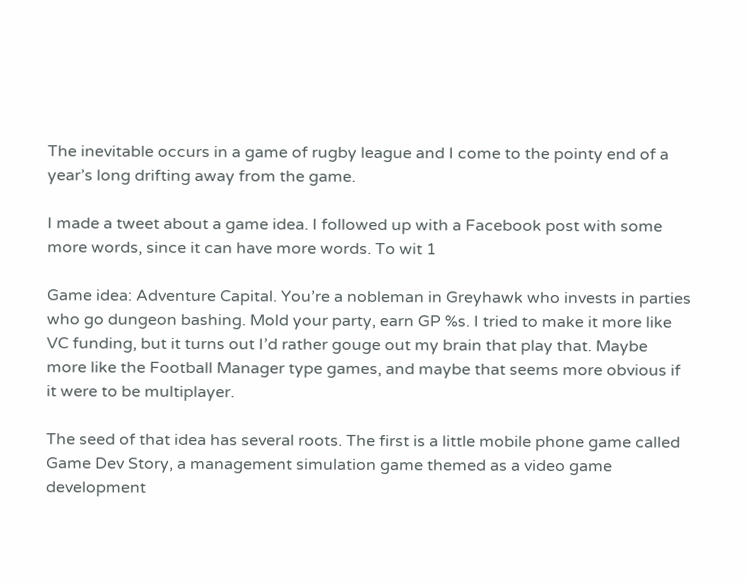The inevitable occurs in a game of rugby league and I come to the pointy end of a year’s long drifting away from the game.

I made a tweet about a game idea. I followed up with a Facebook post with some more words, since it can have more words. To wit 1

Game idea: Adventure Capital. You’re a nobleman in Greyhawk who invests in parties who go dungeon bashing. Mold your party, earn GP %s. I tried to make it more like VC funding, but it turns out I’d rather gouge out my brain that play that. Maybe more like the Football Manager type games, and maybe that seems more obvious if it were to be multiplayer.

The seed of that idea has several roots. The first is a little mobile phone game called Game Dev Story, a management simulation game themed as a video game development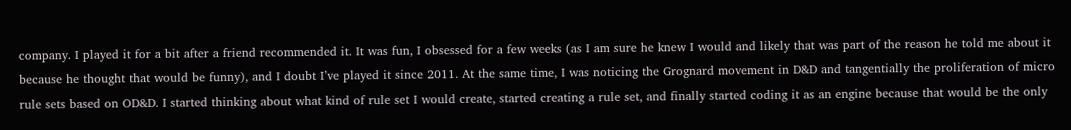company. I played it for a bit after a friend recommended it. It was fun, I obsessed for a few weeks (as I am sure he knew I would and likely that was part of the reason he told me about it because he thought that would be funny), and I doubt I’ve played it since 2011. At the same time, I was noticing the Grognard movement in D&D and tangentially the proliferation of micro rule sets based on OD&D. I started thinking about what kind of rule set I would create, started creating a rule set, and finally started coding it as an engine because that would be the only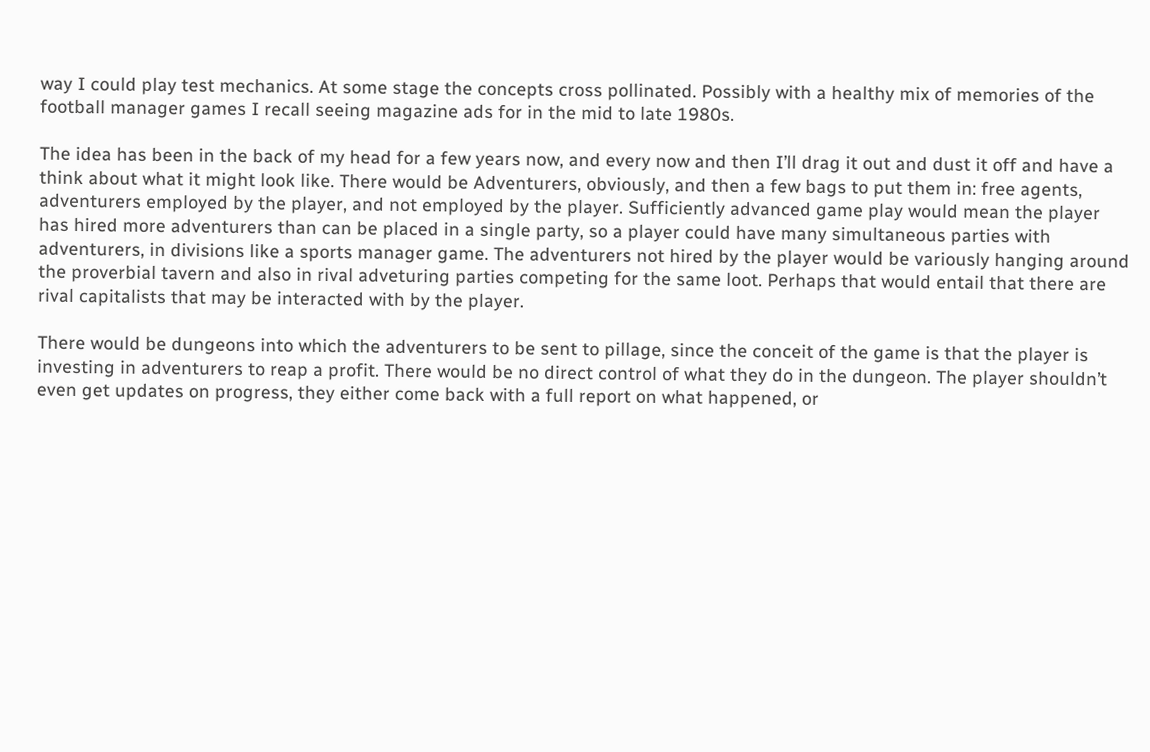way I could play test mechanics. At some stage the concepts cross pollinated. Possibly with a healthy mix of memories of the football manager games I recall seeing magazine ads for in the mid to late 1980s.

The idea has been in the back of my head for a few years now, and every now and then I’ll drag it out and dust it off and have a think about what it might look like. There would be Adventurers, obviously, and then a few bags to put them in: free agents, adventurers employed by the player, and not employed by the player. Sufficiently advanced game play would mean the player has hired more adventurers than can be placed in a single party, so a player could have many simultaneous parties with adventurers, in divisions like a sports manager game. The adventurers not hired by the player would be variously hanging around the proverbial tavern and also in rival adveturing parties competing for the same loot. Perhaps that would entail that there are rival capitalists that may be interacted with by the player.

There would be dungeons into which the adventurers to be sent to pillage, since the conceit of the game is that the player is investing in adventurers to reap a profit. There would be no direct control of what they do in the dungeon. The player shouldn’t even get updates on progress, they either come back with a full report on what happened, or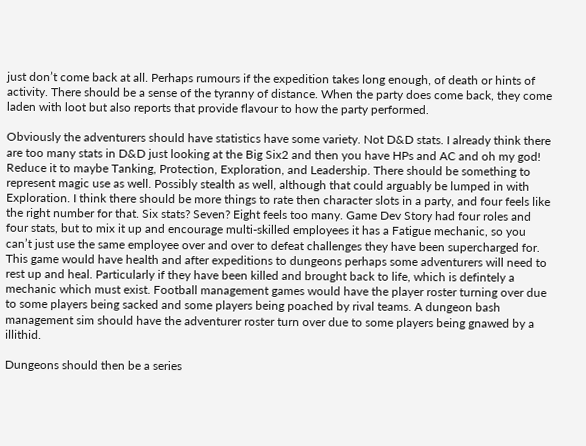just don’t come back at all. Perhaps rumours if the expedition takes long enough, of death or hints of activity. There should be a sense of the tyranny of distance. When the party does come back, they come laden with loot but also reports that provide flavour to how the party performed.

Obviously the adventurers should have statistics have some variety. Not D&D stats. I already think there are too many stats in D&D just looking at the Big Six2 and then you have HPs and AC and oh my god! Reduce it to maybe Tanking, Protection, Exploration, and Leadership. There should be something to represent magic use as well. Possibly stealth as well, although that could arguably be lumped in with Exploration. I think there should be more things to rate then character slots in a party, and four feels like the right number for that. Six stats? Seven? Eight feels too many. Game Dev Story had four roles and four stats, but to mix it up and encourage multi-skilled employees it has a Fatigue mechanic, so you can’t just use the same employee over and over to defeat challenges they have been supercharged for. This game would have health and after expeditions to dungeons perhaps some adventurers will need to rest up and heal. Particularly if they have been killed and brought back to life, which is defintely a mechanic which must exist. Football management games would have the player roster turning over due to some players being sacked and some players being poached by rival teams. A dungeon bash management sim should have the adventurer roster turn over due to some players being gnawed by a illithid.

Dungeons should then be a series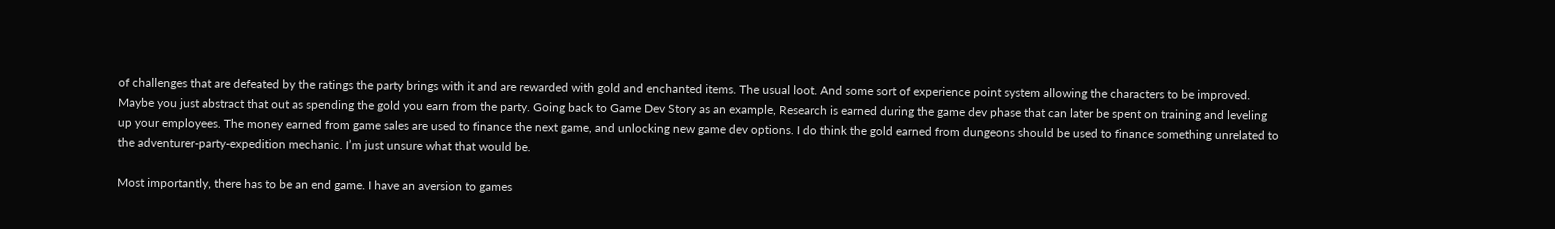of challenges that are defeated by the ratings the party brings with it and are rewarded with gold and enchanted items. The usual loot. And some sort of experience point system allowing the characters to be improved. Maybe you just abstract that out as spending the gold you earn from the party. Going back to Game Dev Story as an example, Research is earned during the game dev phase that can later be spent on training and leveling up your employees. The money earned from game sales are used to finance the next game, and unlocking new game dev options. I do think the gold earned from dungeons should be used to finance something unrelated to the adventurer-party-expedition mechanic. I’m just unsure what that would be.

Most importantly, there has to be an end game. I have an aversion to games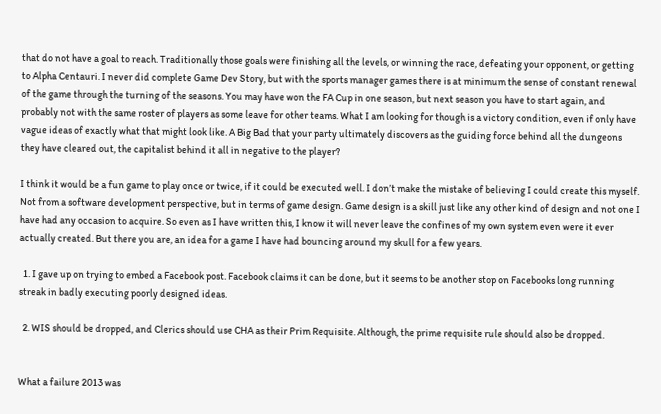that do not have a goal to reach. Traditionally those goals were finishing all the levels, or winning the race, defeating your opponent, or getting to Alpha Centauri. I never did complete Game Dev Story, but with the sports manager games there is at minimum the sense of constant renewal of the game through the turning of the seasons. You may have won the FA Cup in one season, but next season you have to start again, and probably not with the same roster of players as some leave for other teams. What I am looking for though is a victory condition, even if only have vague ideas of exactly what that might look like. A Big Bad that your party ultimately discovers as the guiding force behind all the dungeons they have cleared out, the capitalist behind it all in negative to the player?

I think it would be a fun game to play once or twice, if it could be executed well. I don’t make the mistake of believing I could create this myself. Not from a software development perspective, but in terms of game design. Game design is a skill just like any other kind of design and not one I have had any occasion to acquire. So even as I have written this, I know it will never leave the confines of my own system even were it ever actually created. But there you are, an idea for a game I have had bouncing around my skull for a few years.

  1. I gave up on trying to embed a Facebook post. Facebook claims it can be done, but it seems to be another stop on Facebooks long running streak in badly executing poorly designed ideas.

  2. WIS should be dropped, and Clerics should use CHA as their Prim Requisite. Although, the prime requisite rule should also be dropped.


What a failure 2013 was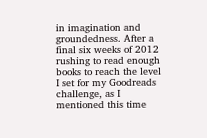in imagination and groundedness. After a final six weeks of 2012 rushing to read enough books to reach the level I set for my Goodreads challenge, as I mentioned this time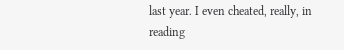last year. I even cheated, really, in reading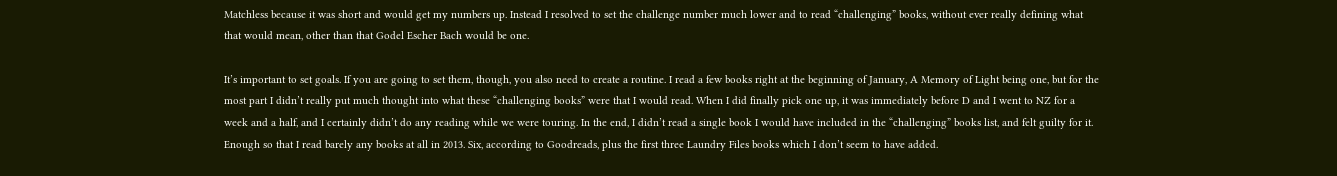Matchless because it was short and would get my numbers up. Instead I resolved to set the challenge number much lower and to read “challenging” books, without ever really defining what that would mean, other than that Godel Escher Bach would be one.

It’s important to set goals. If you are going to set them, though, you also need to create a routine. I read a few books right at the beginning of January, A Memory of Light being one, but for the most part I didn’t really put much thought into what these “challenging books” were that I would read. When I did finally pick one up, it was immediately before D and I went to NZ for a week and a half, and I certainly didn’t do any reading while we were touring. In the end, I didn’t read a single book I would have included in the “challenging” books list, and felt guilty for it. Enough so that I read barely any books at all in 2013. Six, according to Goodreads, plus the first three Laundry Files books which I don’t seem to have added.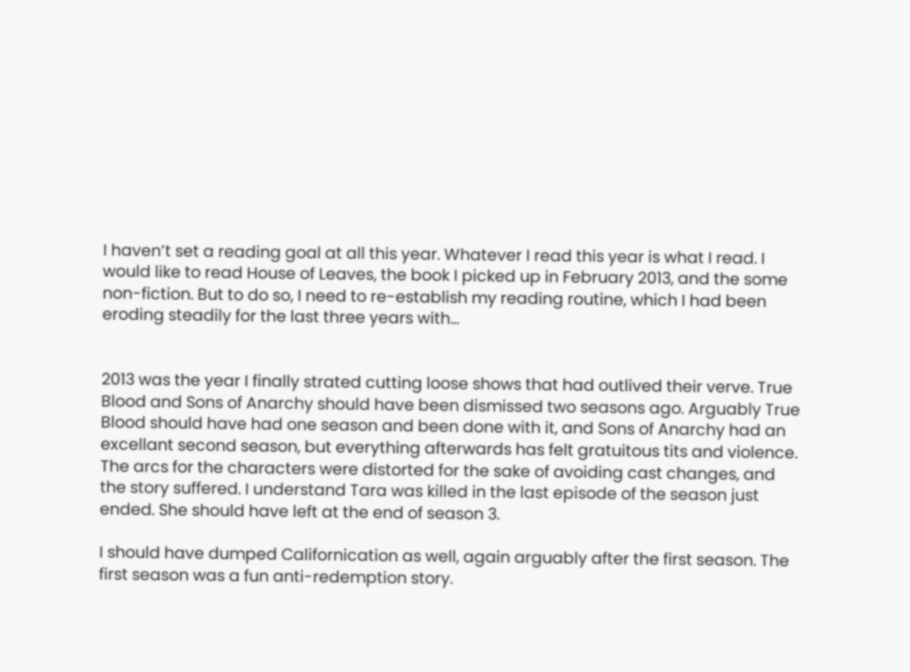I haven’t set a reading goal at all this year. Whatever I read this year is what I read. I would like to read House of Leaves, the book I picked up in February 2013, and the some non-fiction. But to do so, I need to re-establish my reading routine, which I had been eroding steadily for the last three years with…


2013 was the year I finally strated cutting loose shows that had outlived their verve. True Blood and Sons of Anarchy should have been dismissed two seasons ago. Arguably True Blood should have had one season and been done with it, and Sons of Anarchy had an excellant second season, but everything afterwards has felt gratuitous tits and violence. The arcs for the characters were distorted for the sake of avoiding cast changes, and the story suffered. I understand Tara was killed in the last episode of the season just ended. She should have left at the end of season 3.

I should have dumped Californication as well, again arguably after the first season. The first season was a fun anti-redemption story.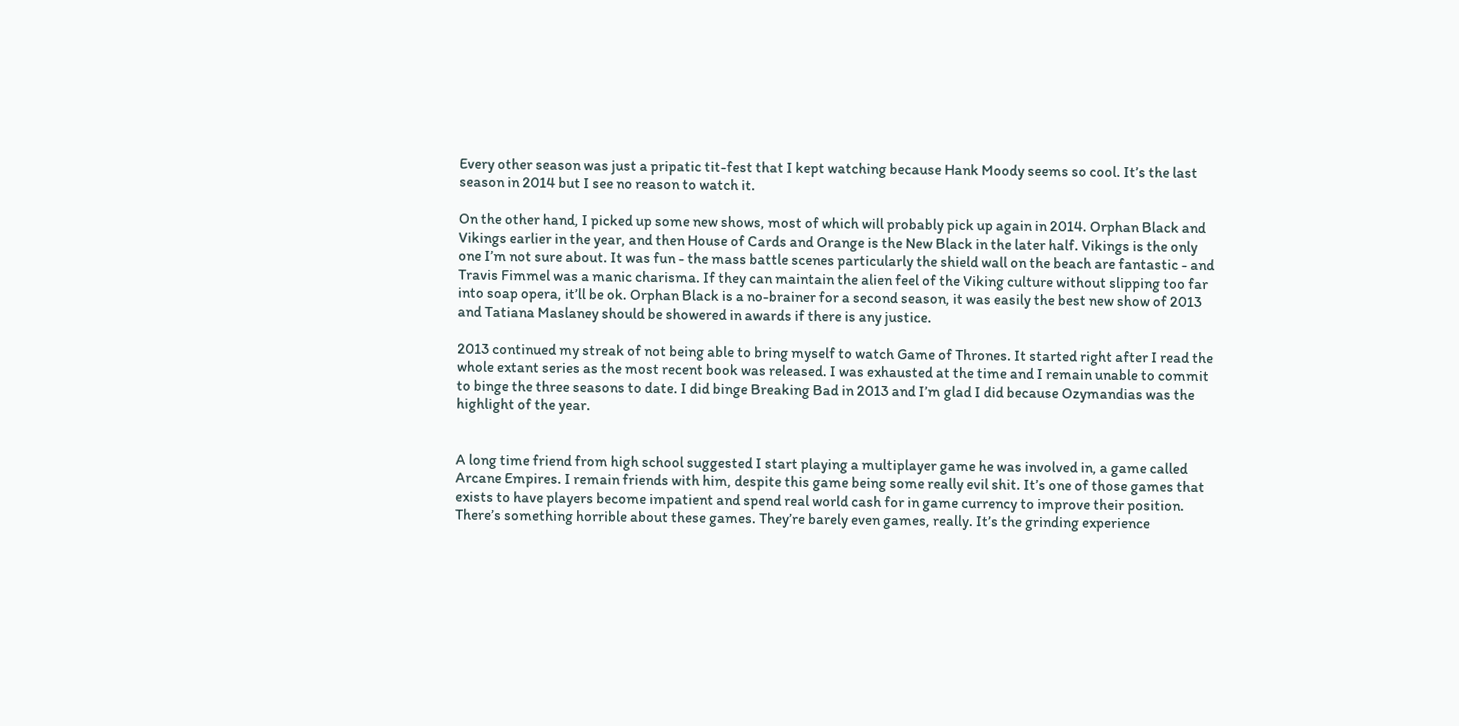Every other season was just a pripatic tit-fest that I kept watching because Hank Moody seems so cool. It’s the last season in 2014 but I see no reason to watch it.

On the other hand, I picked up some new shows, most of which will probably pick up again in 2014. Orphan Black and Vikings earlier in the year, and then House of Cards and Orange is the New Black in the later half. Vikings is the only one I’m not sure about. It was fun - the mass battle scenes particularly the shield wall on the beach are fantastic - and Travis Fimmel was a manic charisma. If they can maintain the alien feel of the Viking culture without slipping too far into soap opera, it’ll be ok. Orphan Black is a no-brainer for a second season, it was easily the best new show of 2013 and Tatiana Maslaney should be showered in awards if there is any justice.

2013 continued my streak of not being able to bring myself to watch Game of Thrones. It started right after I read the whole extant series as the most recent book was released. I was exhausted at the time and I remain unable to commit to binge the three seasons to date. I did binge Breaking Bad in 2013 and I’m glad I did because Ozymandias was the highlight of the year.


A long time friend from high school suggested I start playing a multiplayer game he was involved in, a game called Arcane Empires. I remain friends with him, despite this game being some really evil shit. It’s one of those games that exists to have players become impatient and spend real world cash for in game currency to improve their position. There’s something horrible about these games. They’re barely even games, really. It’s the grinding experience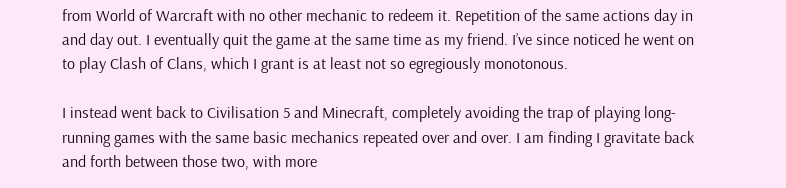from World of Warcraft with no other mechanic to redeem it. Repetition of the same actions day in and day out. I eventually quit the game at the same time as my friend. I’ve since noticed he went on to play Clash of Clans, which I grant is at least not so egregiously monotonous.

I instead went back to Civilisation 5 and Minecraft, completely avoiding the trap of playing long-running games with the same basic mechanics repeated over and over. I am finding I gravitate back and forth between those two, with more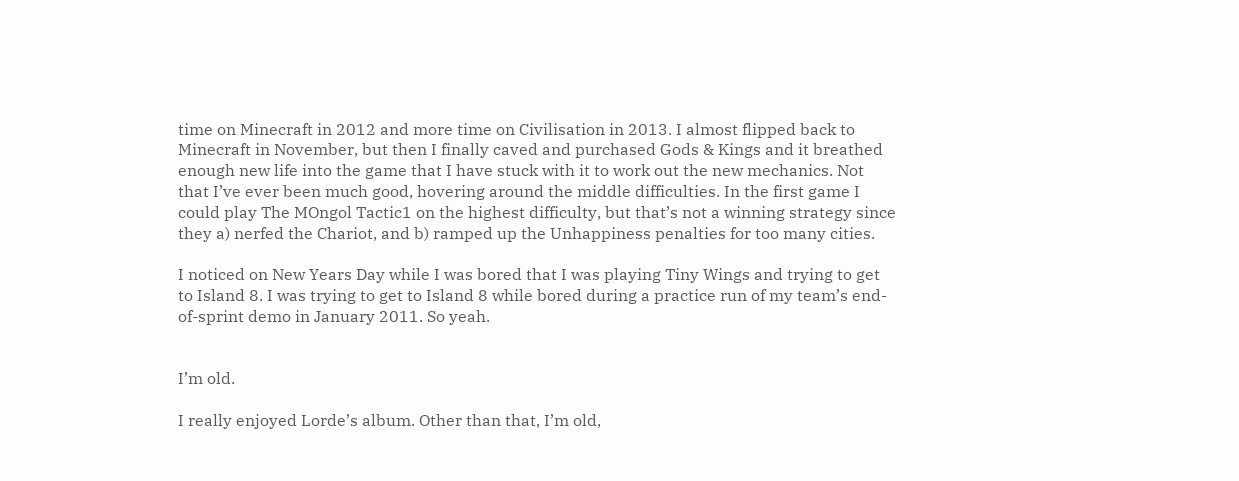time on Minecraft in 2012 and more time on Civilisation in 2013. I almost flipped back to Minecraft in November, but then I finally caved and purchased Gods & Kings and it breathed enough new life into the game that I have stuck with it to work out the new mechanics. Not that I’ve ever been much good, hovering around the middle difficulties. In the first game I could play The MOngol Tactic1 on the highest difficulty, but that’s not a winning strategy since they a) nerfed the Chariot, and b) ramped up the Unhappiness penalties for too many cities.

I noticed on New Years Day while I was bored that I was playing Tiny Wings and trying to get to Island 8. I was trying to get to Island 8 while bored during a practice run of my team’s end-of-sprint demo in January 2011. So yeah.


I’m old.

I really enjoyed Lorde’s album. Other than that, I’m old,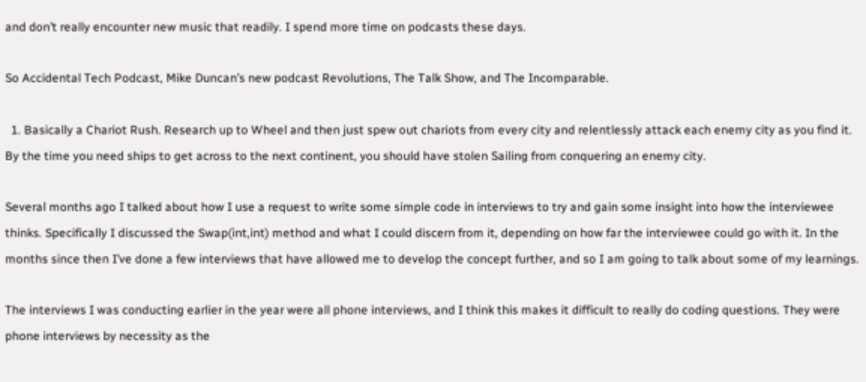and don’t really encounter new music that readily. I spend more time on podcasts these days.

So Accidental Tech Podcast, Mike Duncan’s new podcast Revolutions, The Talk Show, and The Incomparable.

  1. Basically a Chariot Rush. Research up to Wheel and then just spew out chariots from every city and relentlessly attack each enemy city as you find it. By the time you need ships to get across to the next continent, you should have stolen Sailing from conquering an enemy city.

Several months ago I talked about how I use a request to write some simple code in interviews to try and gain some insight into how the interviewee thinks. Specifically I discussed the Swap(int,int) method and what I could discern from it, depending on how far the interviewee could go with it. In the months since then I’ve done a few interviews that have allowed me to develop the concept further, and so I am going to talk about some of my learnings.

The interviews I was conducting earlier in the year were all phone interviews, and I think this makes it difficult to really do coding questions. They were phone interviews by necessity as the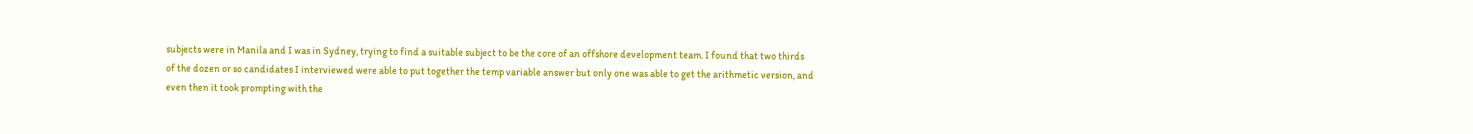subjects were in Manila and I was in Sydney, trying to find a suitable subject to be the core of an offshore development team. I found that two thirds of the dozen or so candidates I interviewed were able to put together the temp variable answer but only one was able to get the arithmetic version, and even then it took prompting with the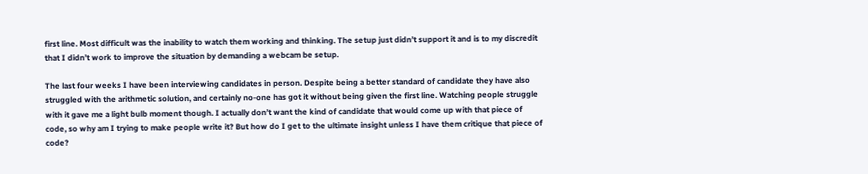first line. Most difficult was the inability to watch them working and thinking. The setup just didn’t support it and is to my discredit that I didn’t work to improve the situation by demanding a webcam be setup.

The last four weeks I have been interviewing candidates in person. Despite being a better standard of candidate they have also struggled with the arithmetic solution, and certainly no-one has got it without being given the first line. Watching people struggle with it gave me a light bulb moment though. I actually don’t want the kind of candidate that would come up with that piece of code, so why am I trying to make people write it? But how do I get to the ultimate insight unless I have them critique that piece of code?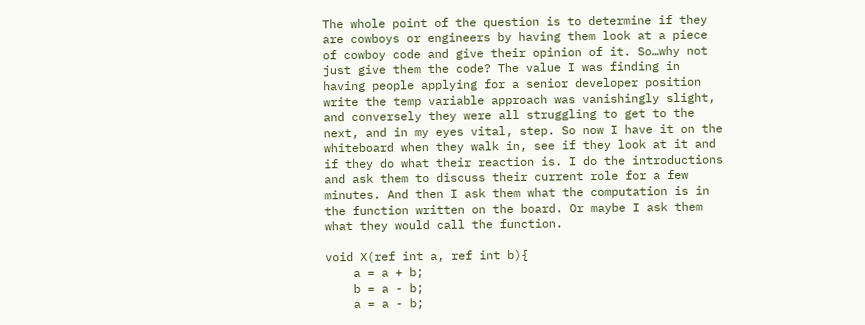The whole point of the question is to determine if they are cowboys or engineers by having them look at a piece of cowboy code and give their opinion of it. So…why not just give them the code? The value I was finding in having people applying for a senior developer position write the temp variable approach was vanishingly slight, and conversely they were all struggling to get to the next, and in my eyes vital, step. So now I have it on the whiteboard when they walk in, see if they look at it and if they do what their reaction is. I do the introductions and ask them to discuss their current role for a few minutes. And then I ask them what the computation is in the function written on the board. Or maybe I ask them what they would call the function.

void X(ref int a, ref int b){
    a = a + b;
    b = a - b;
    a = a - b;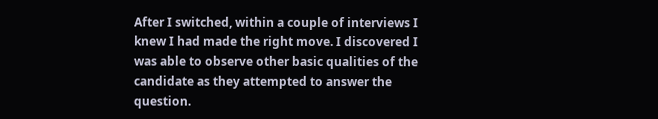After I switched, within a couple of interviews I knew I had made the right move. I discovered I was able to observe other basic qualities of the candidate as they attempted to answer the question.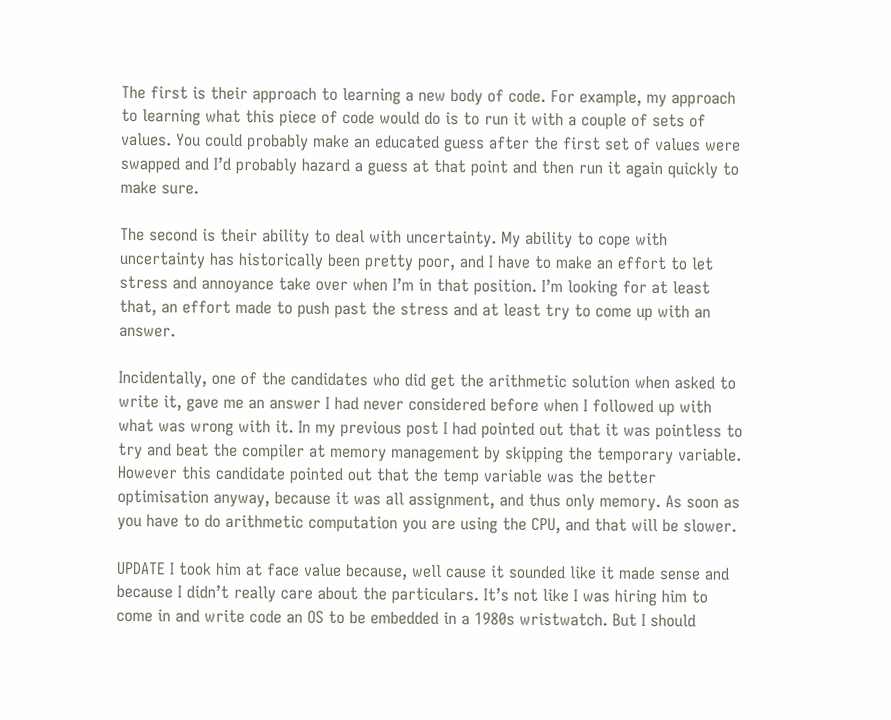The first is their approach to learning a new body of code. For example, my approach to learning what this piece of code would do is to run it with a couple of sets of values. You could probably make an educated guess after the first set of values were swapped and I’d probably hazard a guess at that point and then run it again quickly to make sure.

The second is their ability to deal with uncertainty. My ability to cope with uncertainty has historically been pretty poor, and I have to make an effort to let stress and annoyance take over when I’m in that position. I’m looking for at least that, an effort made to push past the stress and at least try to come up with an answer.

Incidentally, one of the candidates who did get the arithmetic solution when asked to write it, gave me an answer I had never considered before when I followed up with what was wrong with it. In my previous post I had pointed out that it was pointless to try and beat the compiler at memory management by skipping the temporary variable. However this candidate pointed out that the temp variable was the better optimisation anyway, because it was all assignment, and thus only memory. As soon as you have to do arithmetic computation you are using the CPU, and that will be slower.

UPDATE I took him at face value because, well cause it sounded like it made sense and because I didn’t really care about the particulars. It’s not like I was hiring him to come in and write code an OS to be embedded in a 1980s wristwatch. But I should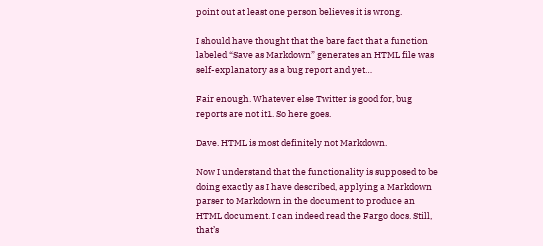point out at least one person believes it is wrong.

I should have thought that the bare fact that a function labeled “Save as Markdown” generates an HTML file was self-explanatory as a bug report and yet…

Fair enough. Whatever else Twitter is good for, bug reports are not it1. So here goes.

Dave. HTML is most definitely not Markdown.

Now I understand that the functionality is supposed to be doing exactly as I have described, applying a Markdown parser to Markdown in the document to produce an HTML document. I can indeed read the Fargo docs. Still, that’s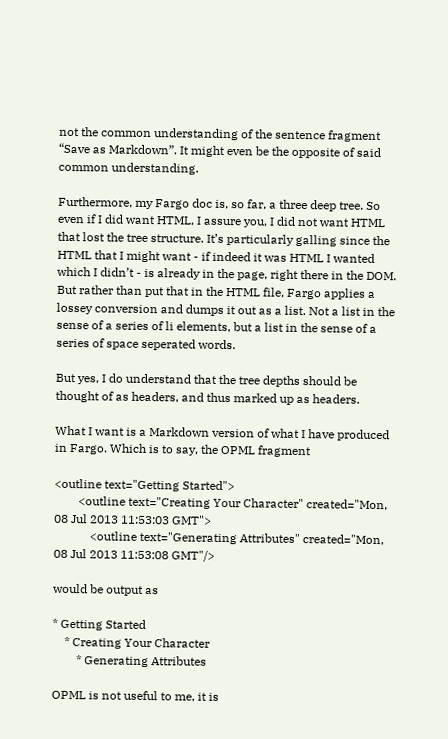not the common understanding of the sentence fragment “Save as Markdown”. It might even be the opposite of said common understanding.

Furthermore, my Fargo doc is, so far, a three deep tree. So even if I did want HTML, I assure you, I did not want HTML that lost the tree structure. It’s particularly galling since the HTML that I might want - if indeed it was HTML I wanted which I didn’t - is already in the page, right there in the DOM. But rather than put that in the HTML file, Fargo applies a lossey conversion and dumps it out as a list. Not a list in the sense of a series of li elements, but a list in the sense of a series of space seperated words.

But yes, I do understand that the tree depths should be thought of as headers, and thus marked up as headers.

What I want is a Markdown version of what I have produced in Fargo. Which is to say, the OPML fragment

<outline text="Getting Started">
        <outline text="Creating Your Character" created="Mon, 08 Jul 2013 11:53:03 GMT">
            <outline text="Generating Attributes" created="Mon, 08 Jul 2013 11:53:08 GMT"/>

would be output as

* Getting Started
    * Creating Your Character
        * Generating Attributes

OPML is not useful to me, it is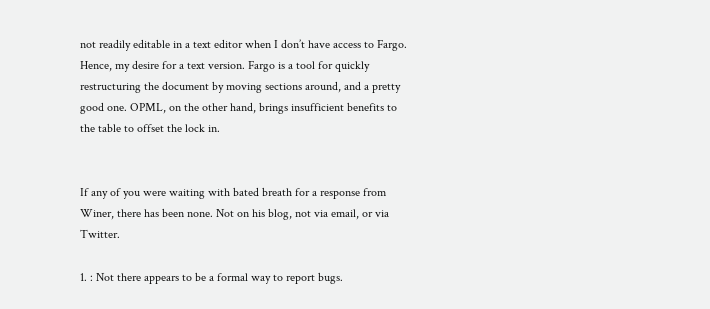not readily editable in a text editor when I don’t have access to Fargo. Hence, my desire for a text version. Fargo is a tool for quickly restructuring the document by moving sections around, and a pretty good one. OPML, on the other hand, brings insufficient benefits to the table to offset the lock in.


If any of you were waiting with bated breath for a response from Winer, there has been none. Not on his blog, not via email, or via Twitter.

1. : Not there appears to be a formal way to report bugs.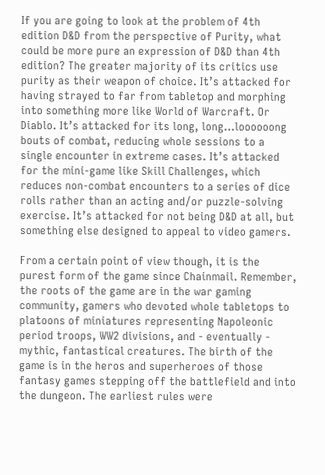If you are going to look at the problem of 4th edition D&D from the perspective of Purity, what could be more pure an expression of D&D than 4th edition? The greater majority of its critics use purity as their weapon of choice. It’s attacked for having strayed to far from tabletop and morphing into something more like World of Warcraft. Or Diablo. It’s attacked for its long, long…loooooong bouts of combat, reducing whole sessions to a single encounter in extreme cases. It’s attacked for the mini-game like Skill Challenges, which reduces non-combat encounters to a series of dice rolls rather than an acting and/or puzzle-solving exercise. It’s attacked for not being D&D at all, but something else designed to appeal to video gamers.

From a certain point of view though, it is the purest form of the game since Chainmail. Remember, the roots of the game are in the war gaming community, gamers who devoted whole tabletops to platoons of miniatures representing Napoleonic period troops, WW2 divisions, and - eventually - mythic, fantastical creatures. The birth of the game is in the heros and superheroes of those fantasy games stepping off the battlefield and into the dungeon. The earliest rules were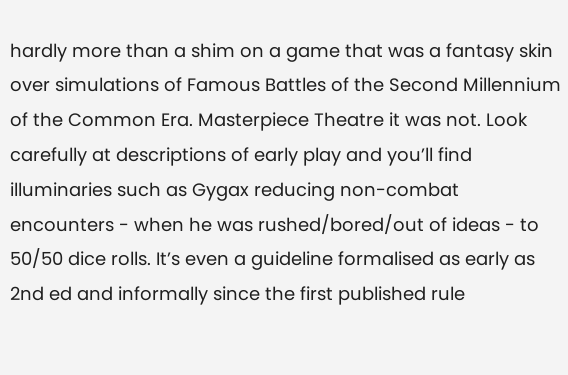hardly more than a shim on a game that was a fantasy skin over simulations of Famous Battles of the Second Millennium of the Common Era. Masterpiece Theatre it was not. Look carefully at descriptions of early play and you’ll find illuminaries such as Gygax reducing non-combat encounters - when he was rushed/bored/out of ideas - to 50/50 dice rolls. It’s even a guideline formalised as early as 2nd ed and informally since the first published rule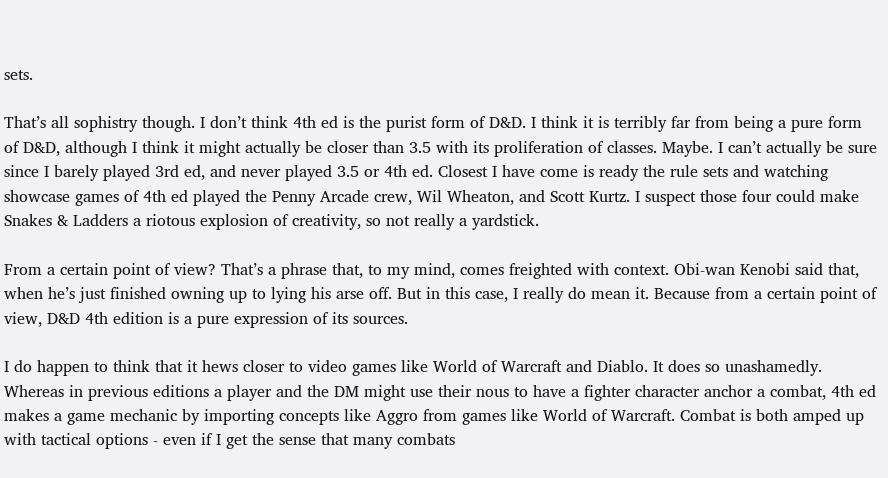sets.

That’s all sophistry though. I don’t think 4th ed is the purist form of D&D. I think it is terribly far from being a pure form of D&D, although I think it might actually be closer than 3.5 with its proliferation of classes. Maybe. I can’t actually be sure since I barely played 3rd ed, and never played 3.5 or 4th ed. Closest I have come is ready the rule sets and watching showcase games of 4th ed played the Penny Arcade crew, Wil Wheaton, and Scott Kurtz. I suspect those four could make Snakes & Ladders a riotous explosion of creativity, so not really a yardstick.

From a certain point of view? That’s a phrase that, to my mind, comes freighted with context. Obi-wan Kenobi said that, when he’s just finished owning up to lying his arse off. But in this case, I really do mean it. Because from a certain point of view, D&D 4th edition is a pure expression of its sources.

I do happen to think that it hews closer to video games like World of Warcraft and Diablo. It does so unashamedly. Whereas in previous editions a player and the DM might use their nous to have a fighter character anchor a combat, 4th ed makes a game mechanic by importing concepts like Aggro from games like World of Warcraft. Combat is both amped up with tactical options - even if I get the sense that many combats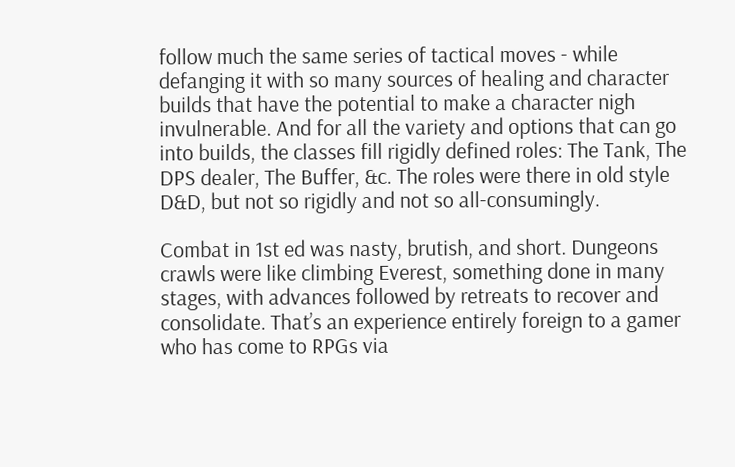follow much the same series of tactical moves - while defanging it with so many sources of healing and character builds that have the potential to make a character nigh invulnerable. And for all the variety and options that can go into builds, the classes fill rigidly defined roles: The Tank, The DPS dealer, The Buffer, &c. The roles were there in old style D&D, but not so rigidly and not so all-consumingly.

Combat in 1st ed was nasty, brutish, and short. Dungeons crawls were like climbing Everest, something done in many stages, with advances followed by retreats to recover and consolidate. That’s an experience entirely foreign to a gamer who has come to RPGs via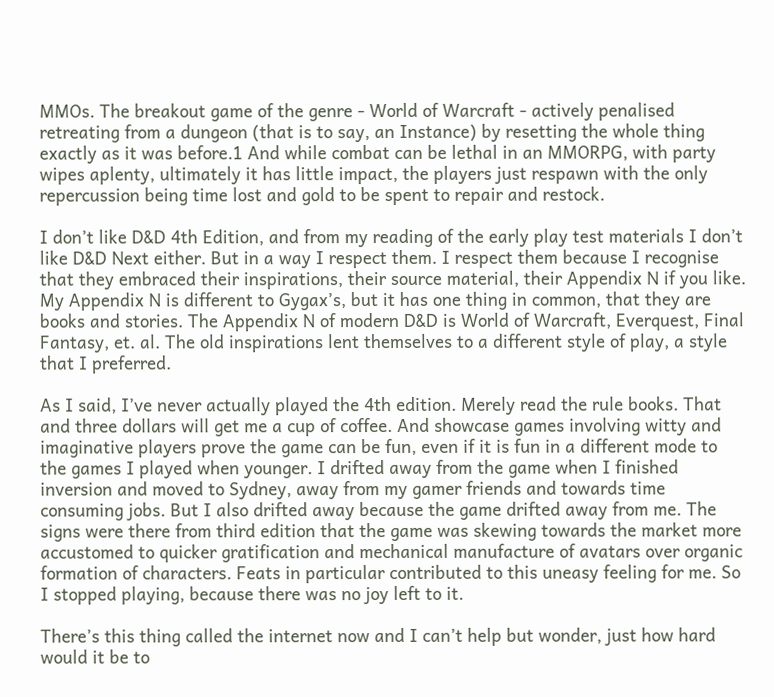MMOs. The breakout game of the genre - World of Warcraft - actively penalised retreating from a dungeon (that is to say, an Instance) by resetting the whole thing exactly as it was before.1 And while combat can be lethal in an MMORPG, with party wipes aplenty, ultimately it has little impact, the players just respawn with the only repercussion being time lost and gold to be spent to repair and restock.

I don’t like D&D 4th Edition, and from my reading of the early play test materials I don’t like D&D Next either. But in a way I respect them. I respect them because I recognise that they embraced their inspirations, their source material, their Appendix N if you like. My Appendix N is different to Gygax’s, but it has one thing in common, that they are books and stories. The Appendix N of modern D&D is World of Warcraft, Everquest, Final Fantasy, et. al. The old inspirations lent themselves to a different style of play, a style that I preferred.

As I said, I’ve never actually played the 4th edition. Merely read the rule books. That and three dollars will get me a cup of coffee. And showcase games involving witty and imaginative players prove the game can be fun, even if it is fun in a different mode to the games I played when younger. I drifted away from the game when I finished inversion and moved to Sydney, away from my gamer friends and towards time consuming jobs. But I also drifted away because the game drifted away from me. The signs were there from third edition that the game was skewing towards the market more accustomed to quicker gratification and mechanical manufacture of avatars over organic formation of characters. Feats in particular contributed to this uneasy feeling for me. So I stopped playing, because there was no joy left to it.

There’s this thing called the internet now and I can’t help but wonder, just how hard would it be to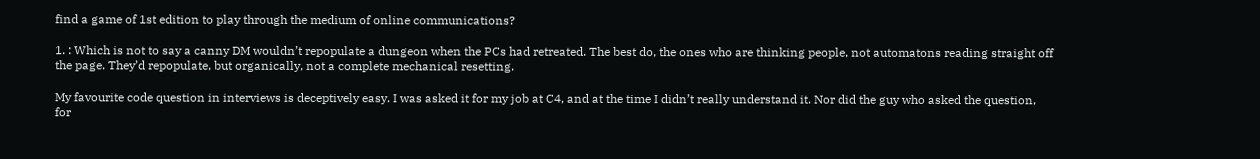find a game of 1st edition to play through the medium of online communications?

1. : Which is not to say a canny DM wouldn’t repopulate a dungeon when the PCs had retreated. The best do, the ones who are thinking people, not automatons reading straight off the page. They’d repopulate, but organically, not a complete mechanical resetting.

My favourite code question in interviews is deceptively easy. I was asked it for my job at C4, and at the time I didn’t really understand it. Nor did the guy who asked the question, for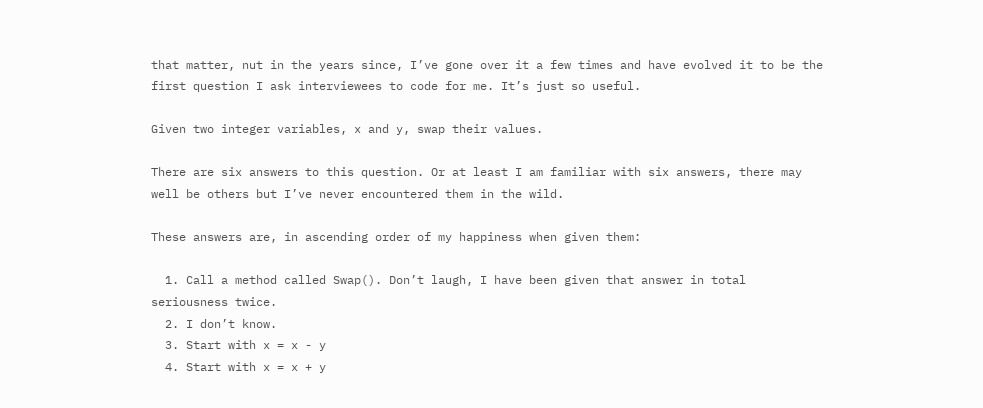that matter, nut in the years since, I’ve gone over it a few times and have evolved it to be the first question I ask interviewees to code for me. It’s just so useful.

Given two integer variables, x and y, swap their values.

There are six answers to this question. Or at least I am familiar with six answers, there may well be others but I’ve never encountered them in the wild.

These answers are, in ascending order of my happiness when given them:

  1. Call a method called Swap(). Don’t laugh, I have been given that answer in total seriousness twice.
  2. I don’t know.
  3. Start with x = x - y
  4. Start with x = x + y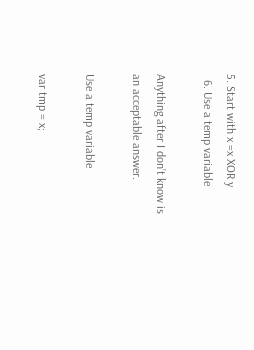5. Start with x =x XOR y
  6. Use a temp variable

Anything after I don’t know is an acceptable answer.

Use a temp variable

var tmp = x;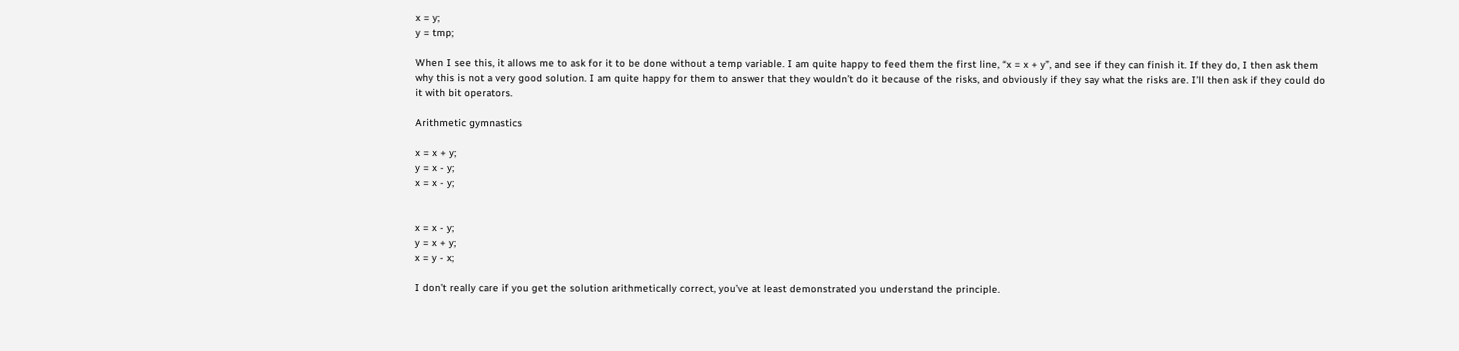x = y;
y = tmp;

When I see this, it allows me to ask for it to be done without a temp variable. I am quite happy to feed them the first line, “x = x + y”, and see if they can finish it. If they do, I then ask them why this is not a very good solution. I am quite happy for them to answer that they wouldn’t do it because of the risks, and obviously if they say what the risks are. I’ll then ask if they could do it with bit operators.

Arithmetic gymnastics

x = x + y;
y = x - y;
x = x - y;


x = x - y;
y = x + y;
x = y - x;

I don’t really care if you get the solution arithmetically correct, you’ve at least demonstrated you understand the principle.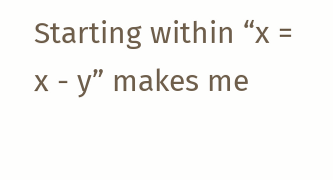Starting within “x = x - y” makes me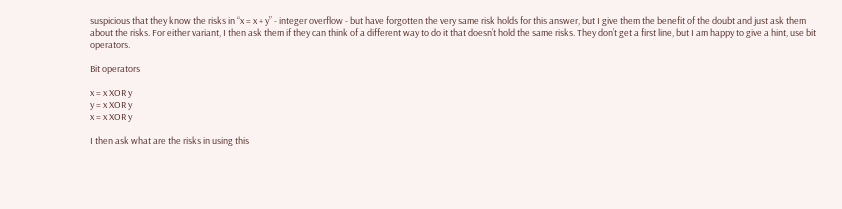suspicious that they know the risks in “x = x + y” - integer overflow - but have forgotten the very same risk holds for this answer, but I give them the benefit of the doubt and just ask them about the risks. For either variant, I then ask them if they can think of a different way to do it that doesn’t hold the same risks. They don’t get a first line, but I am happy to give a hint, use bit operators.

Bit operators

x = x XOR y
y = x XOR y
x = x XOR y

I then ask what are the risks in using this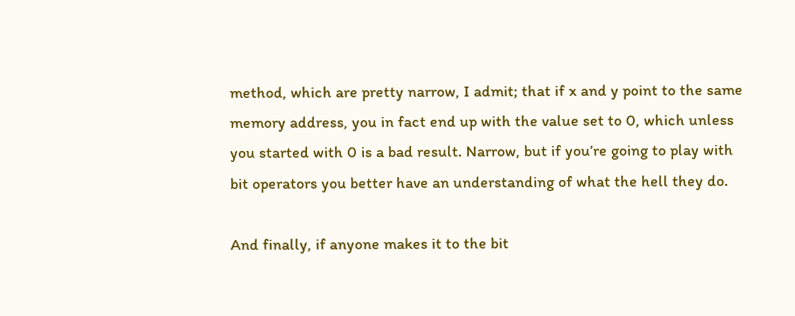method, which are pretty narrow, I admit; that if x and y point to the same memory address, you in fact end up with the value set to 0, which unless you started with 0 is a bad result. Narrow, but if you’re going to play with bit operators you better have an understanding of what the hell they do.

And finally, if anyone makes it to the bit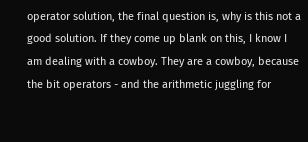operator solution, the final question is, why is this not a good solution. If they come up blank on this, I know I am dealing with a cowboy. They are a cowboy, because the bit operators - and the arithmetic juggling for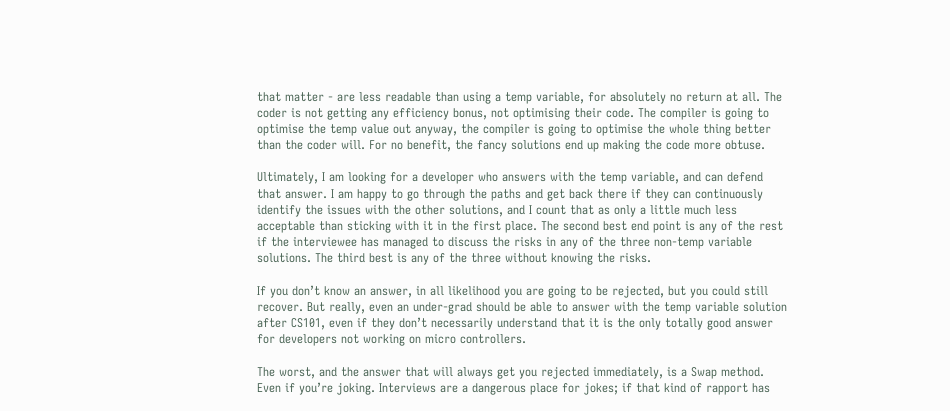that matter - are less readable than using a temp variable, for absolutely no return at all. The coder is not getting any efficiency bonus, not optimising their code. The compiler is going to optimise the temp value out anyway, the compiler is going to optimise the whole thing better than the coder will. For no benefit, the fancy solutions end up making the code more obtuse.

Ultimately, I am looking for a developer who answers with the temp variable, and can defend that answer. I am happy to go through the paths and get back there if they can continuously identify the issues with the other solutions, and I count that as only a little much less acceptable than sticking with it in the first place. The second best end point is any of the rest if the interviewee has managed to discuss the risks in any of the three non-temp variable solutions. The third best is any of the three without knowing the risks.

If you don’t know an answer, in all likelihood you are going to be rejected, but you could still recover. But really, even an under-grad should be able to answer with the temp variable solution after CS101, even if they don’t necessarily understand that it is the only totally good answer for developers not working on micro controllers.

The worst, and the answer that will always get you rejected immediately, is a Swap method. Even if you’re joking. Interviews are a dangerous place for jokes; if that kind of rapport has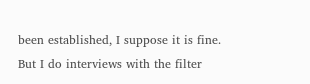been established, I suppose it is fine. But I do interviews with the filter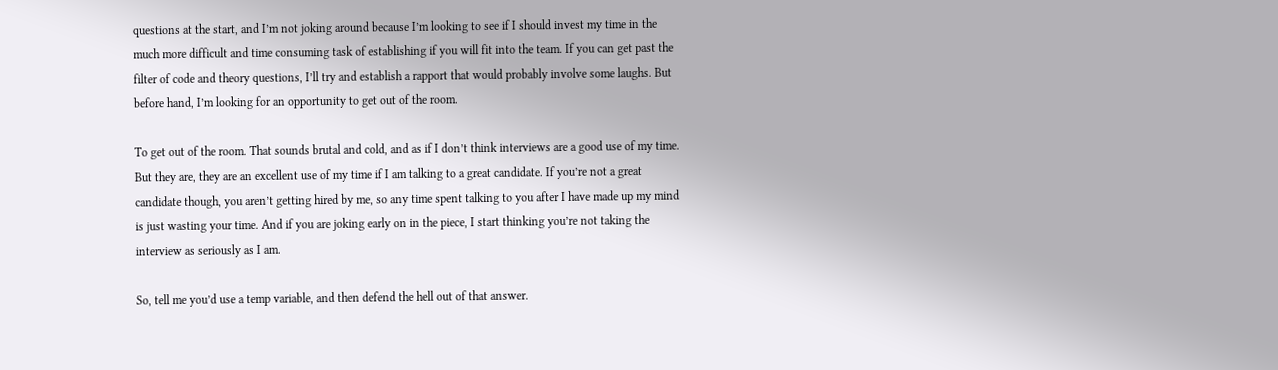questions at the start, and I’m not joking around because I’m looking to see if I should invest my time in the much more difficult and time consuming task of establishing if you will fit into the team. If you can get past the filter of code and theory questions, I’ll try and establish a rapport that would probably involve some laughs. But before hand, I’m looking for an opportunity to get out of the room.

To get out of the room. That sounds brutal and cold, and as if I don’t think interviews are a good use of my time. But they are, they are an excellent use of my time if I am talking to a great candidate. If you’re not a great candidate though, you aren’t getting hired by me, so any time spent talking to you after I have made up my mind is just wasting your time. And if you are joking early on in the piece, I start thinking you’re not taking the interview as seriously as I am.

So, tell me you’d use a temp variable, and then defend the hell out of that answer.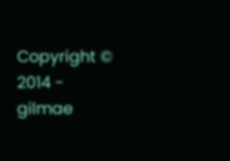Copyright © 2014 - gilmae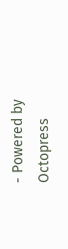- Powered by Octopress